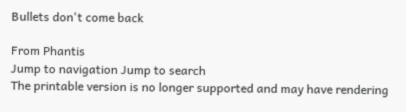Bullets don't come back

From Phantis
Jump to navigation Jump to search
The printable version is no longer supported and may have rendering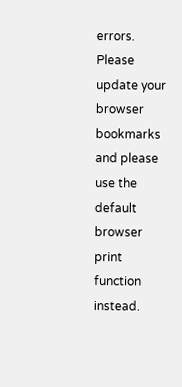errors. Please update your browser bookmarks and please use the default browser print function instead.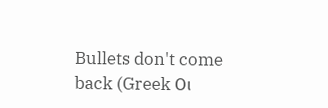Bullets don't come back (Greek Οι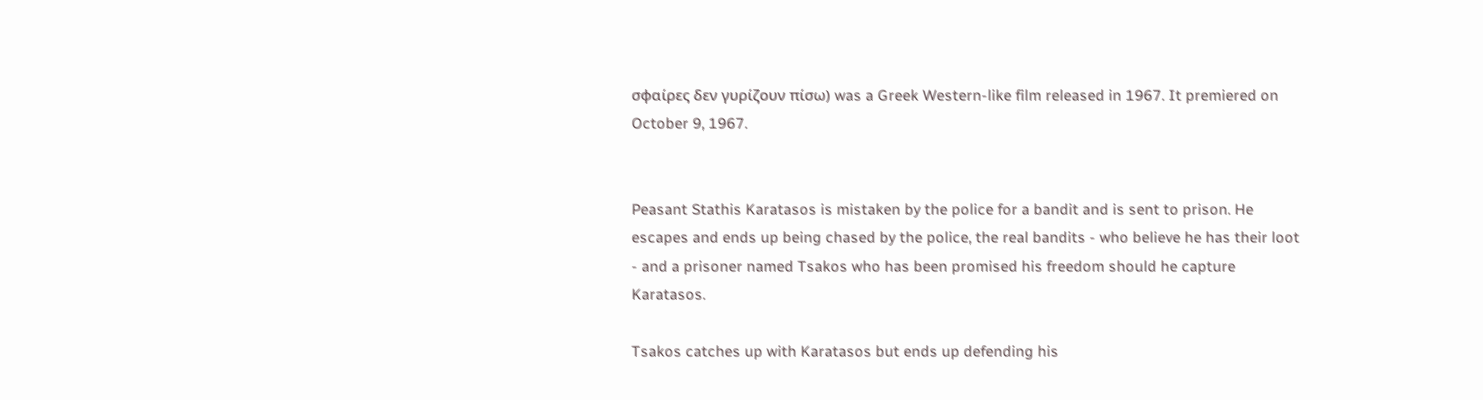σφαίρες δεν γυρίζουν πίσω) was a Greek Western-like film released in 1967. It premiered on October 9, 1967.


Peasant Stathis Karatasos is mistaken by the police for a bandit and is sent to prison. He escapes and ends up being chased by the police, the real bandits - who believe he has their loot - and a prisoner named Tsakos who has been promised his freedom should he capture Karatasos.

Tsakos catches up with Karatasos but ends up defending his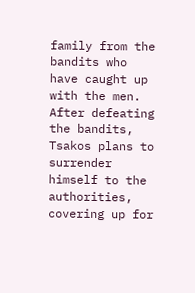family from the bandits who have caught up with the men. After defeating the bandits, Tsakos plans to surrender himself to the authorities, covering up for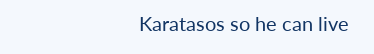Karatasos so he can live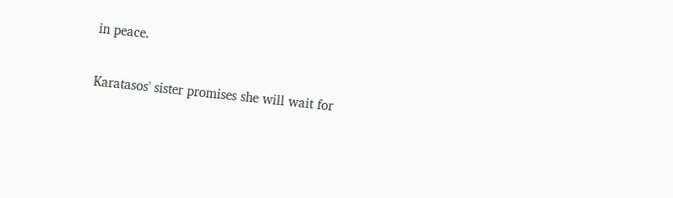in peace.

Karatasos' sister promises she will wait for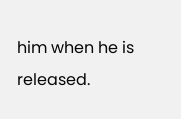him when he is released.